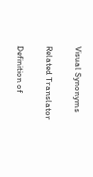Visual Synonyms

Related Translator

Definition of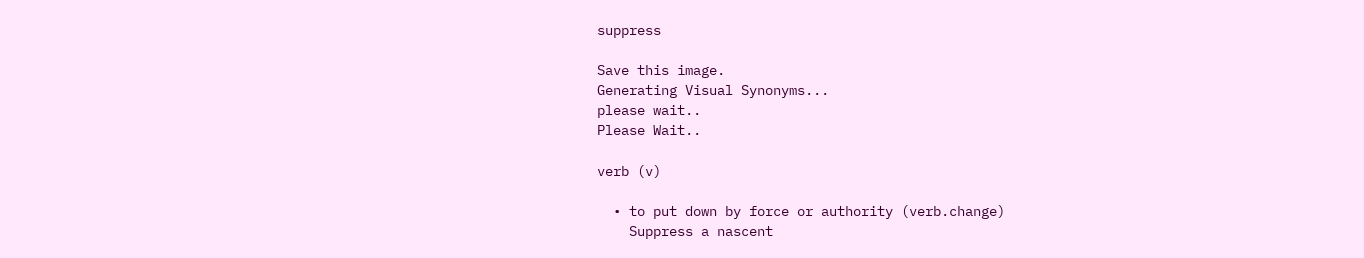suppress

Save this image.
Generating Visual Synonyms...
please wait..
Please Wait..

verb (v)

  • to put down by force or authority (verb.change)
    Suppress a nascent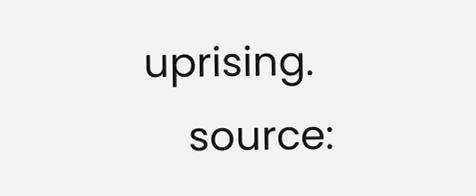uprising.
    source: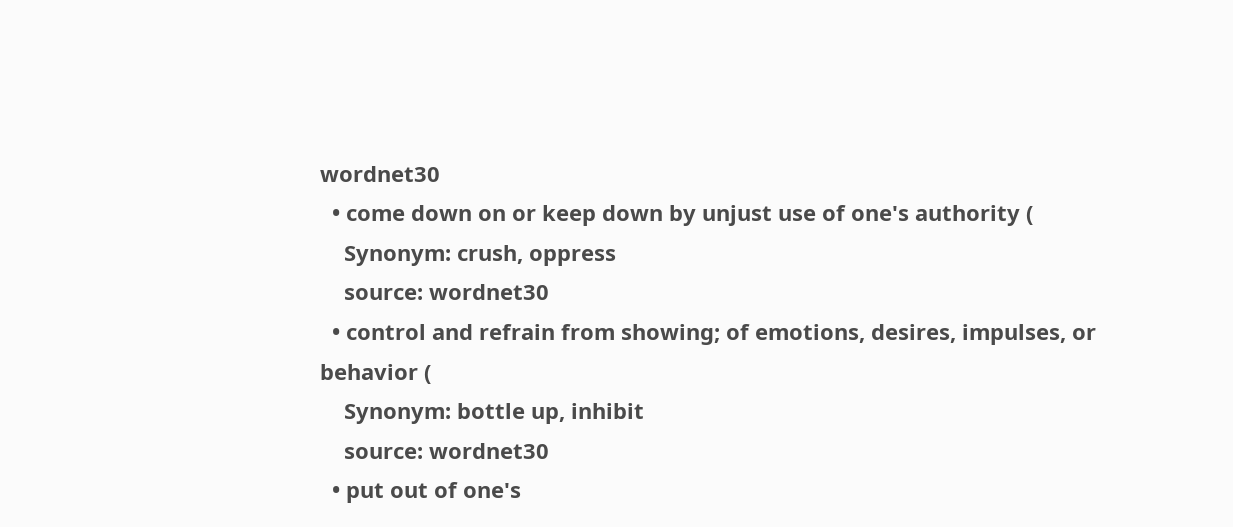wordnet30
  • come down on or keep down by unjust use of one's authority (
    Synonym: crush, oppress
    source: wordnet30
  • control and refrain from showing; of emotions, desires, impulses, or behavior (
    Synonym: bottle up, inhibit
    source: wordnet30
  • put out of one's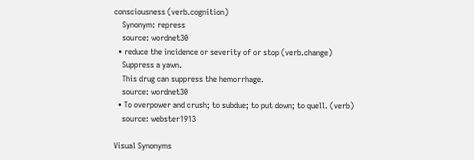consciousness (verb.cognition)
    Synonym: repress
    source: wordnet30
  • reduce the incidence or severity of or stop (verb.change)
    Suppress a yawn.
    This drug can suppress the hemorrhage.
    source: wordnet30
  • To overpower and crush; to subdue; to put down; to quell. (verb)
    source: webster1913

Visual Synonyms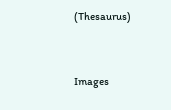(Thesaurus)


Images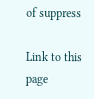of suppress

Link to this page